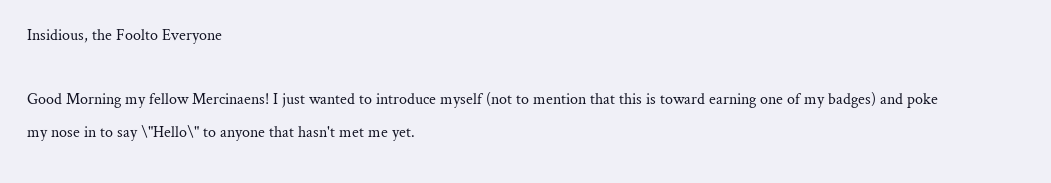Insidious, the Foolto Everyone

Good Morning my fellow Mercinaens! I just wanted to introduce myself (not to mention that this is toward earning one of my badges) and poke my nose in to say \"Hello\" to anyone that hasn't met me yet.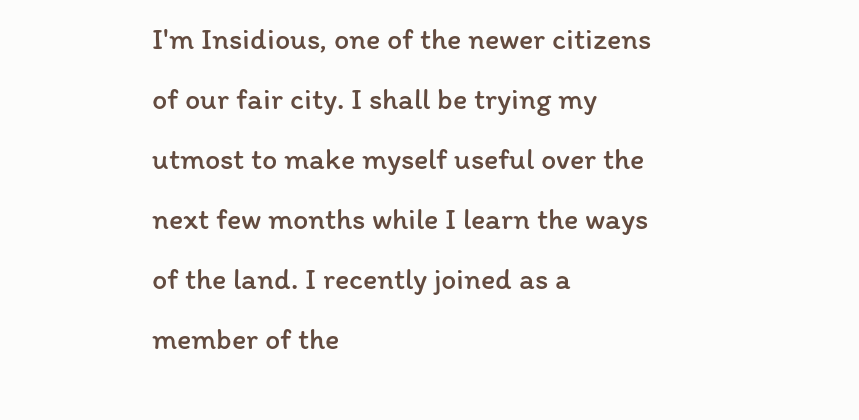I'm Insidious, one of the newer citizens of our fair city. I shall be trying my utmost to make myself useful over the next few months while I learn the ways of the land. I recently joined as a member of the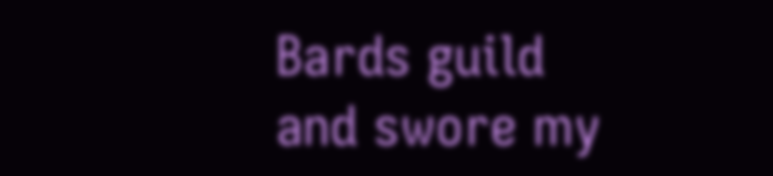Bards guild and swore my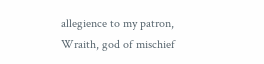allegience to my patron, Wraith, god of mischief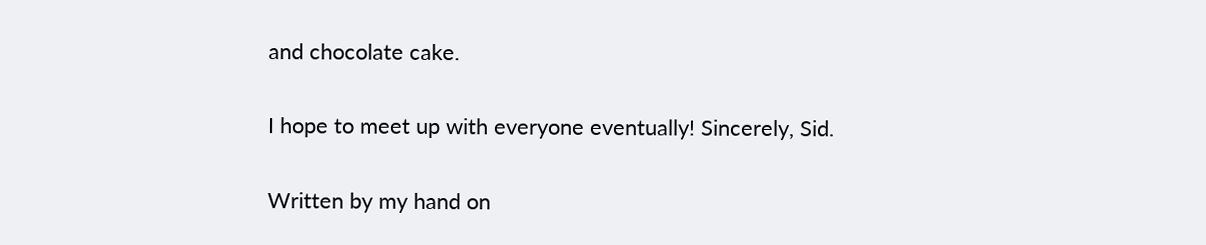and chocolate cake.

I hope to meet up with everyone eventually! Sincerely, Sid.

Written by my hand on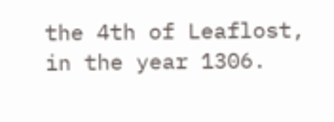the 4th of Leaflost, in the year 1306.